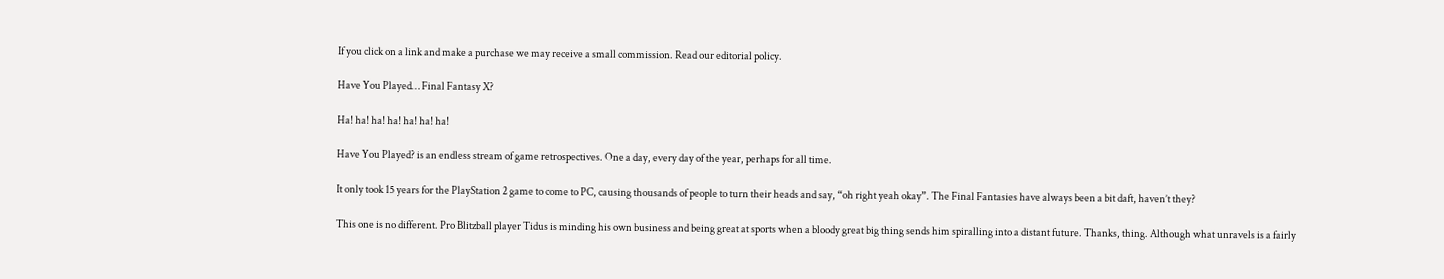If you click on a link and make a purchase we may receive a small commission. Read our editorial policy.

Have You Played… Final Fantasy X?

Ha! ha! ha! ha! ha! ha! ha!

Have You Played? is an endless stream of game retrospectives. One a day, every day of the year, perhaps for all time.

It only took 15 years for the PlayStation 2 game to come to PC, causing thousands of people to turn their heads and say, “oh right yeah okay”. The Final Fantasies have always been a bit daft, haven’t they?

This one is no different. Pro Blitzball player Tidus is minding his own business and being great at sports when a bloody great big thing sends him spiralling into a distant future. Thanks, thing. Although what unravels is a fairly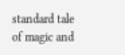standard tale of magic and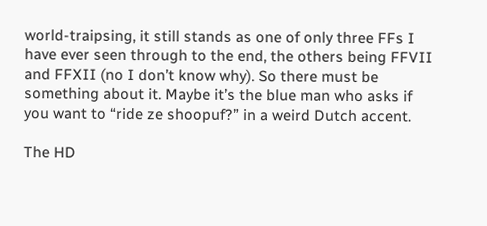world-traipsing, it still stands as one of only three FFs I have ever seen through to the end, the others being FFVII and FFXII (no I don’t know why). So there must be something about it. Maybe it’s the blue man who asks if you want to “ride ze shoopuf?” in a weird Dutch accent.

The HD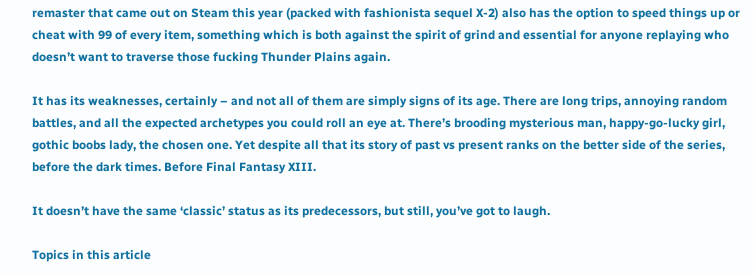remaster that came out on Steam this year (packed with fashionista sequel X-2) also has the option to speed things up or cheat with 99 of every item, something which is both against the spirit of grind and essential for anyone replaying who doesn’t want to traverse those fucking Thunder Plains again.

It has its weaknesses, certainly – and not all of them are simply signs of its age. There are long trips, annoying random battles, and all the expected archetypes you could roll an eye at. There’s brooding mysterious man, happy-go-lucky girl, gothic boobs lady, the chosen one. Yet despite all that its story of past vs present ranks on the better side of the series, before the dark times. Before Final Fantasy XIII.

It doesn’t have the same ‘classic’ status as its predecessors, but still, you’ve got to laugh.

Topics in this article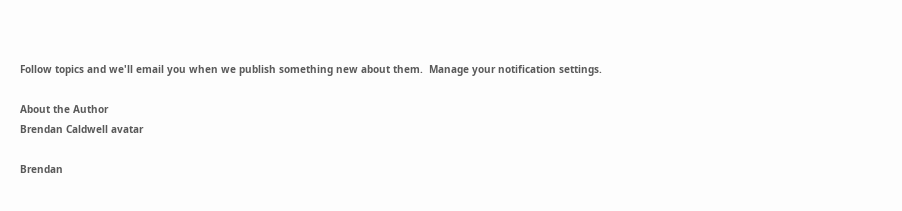Follow topics and we'll email you when we publish something new about them.  Manage your notification settings.

About the Author
Brendan Caldwell avatar

Brendan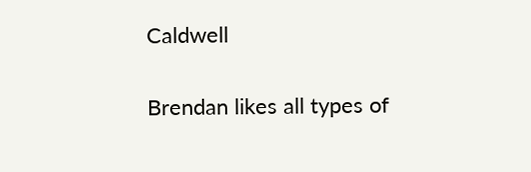Caldwell


Brendan likes all types of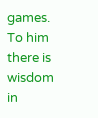games. To him there is wisdom in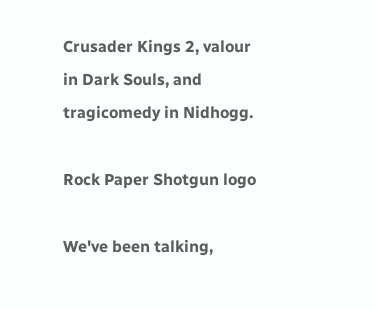Crusader Kings 2, valour in Dark Souls, and tragicomedy in Nidhogg.

Rock Paper Shotgun logo

We've been talking,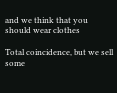and we think that you should wear clothes

Total coincidence, but we sell some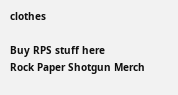clothes

Buy RPS stuff here
Rock Paper Shotgun Merch